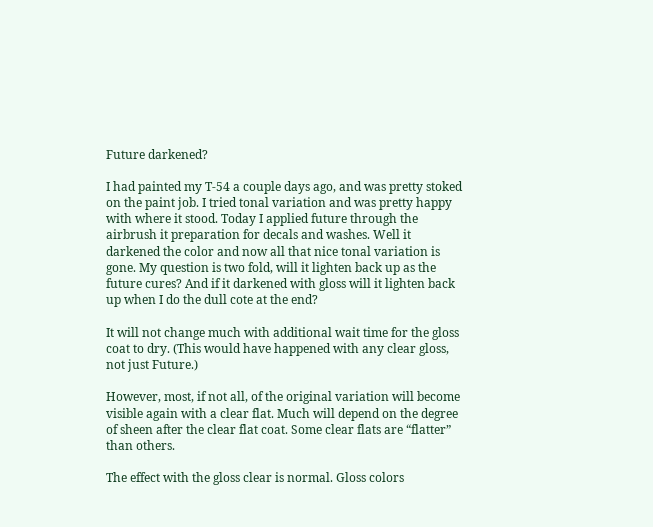Future darkened?

I had painted my T-54 a couple days ago, and was pretty stoked on the paint job. I tried tonal variation and was pretty happy with where it stood. Today I applied future through the airbrush it preparation for decals and washes. Well it darkened the color and now all that nice tonal variation is gone. My question is two fold, will it lighten back up as the future cures? And if it darkened with gloss will it lighten back up when I do the dull cote at the end?

It will not change much with additional wait time for the gloss coat to dry. (This would have happened with any clear gloss, not just Future.)

However, most, if not all, of the original variation will become visible again with a clear flat. Much will depend on the degree of sheen after the clear flat coat. Some clear flats are “flatter” than others.

The effect with the gloss clear is normal. Gloss colors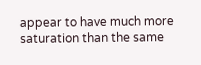appear to have much more saturation than the same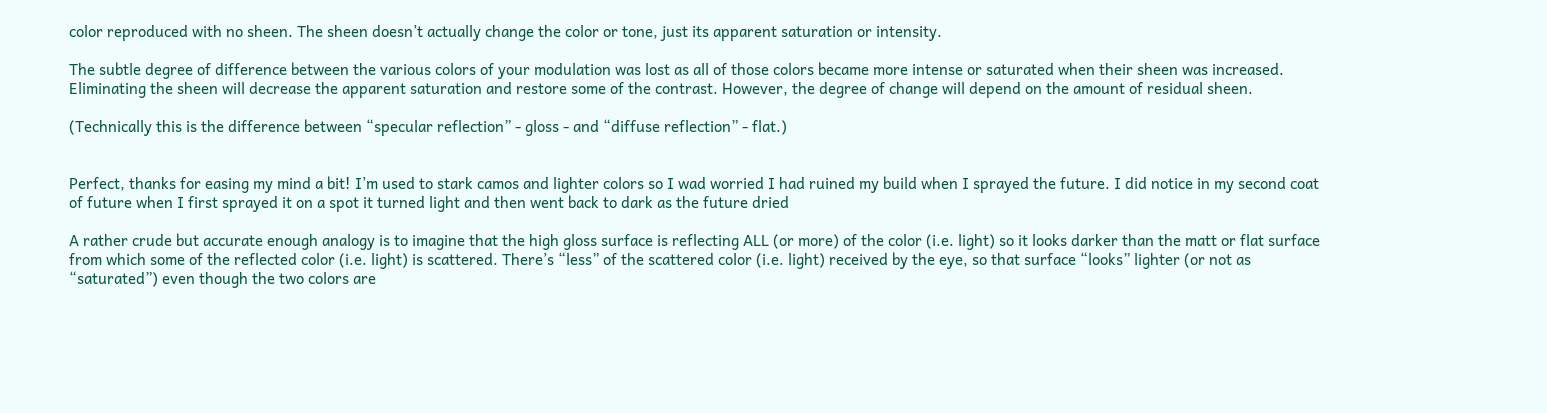color reproduced with no sheen. The sheen doesn’t actually change the color or tone, just its apparent saturation or intensity.

The subtle degree of difference between the various colors of your modulation was lost as all of those colors became more intense or saturated when their sheen was increased. Eliminating the sheen will decrease the apparent saturation and restore some of the contrast. However, the degree of change will depend on the amount of residual sheen.

(Technically this is the difference between “specular reflection” - gloss - and “diffuse reflection” - flat.)


Perfect, thanks for easing my mind a bit! I’m used to stark camos and lighter colors so I wad worried I had ruined my build when I sprayed the future. I did notice in my second coat of future when I first sprayed it on a spot it turned light and then went back to dark as the future dried

A rather crude but accurate enough analogy is to imagine that the high gloss surface is reflecting ALL (or more) of the color (i.e. light) so it looks darker than the matt or flat surface from which some of the reflected color (i.e. light) is scattered. There’s “less” of the scattered color (i.e. light) received by the eye, so that surface “looks” lighter (or not as “saturated”) even though the two colors are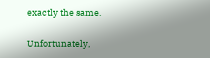exactly the same.

Unfortunately,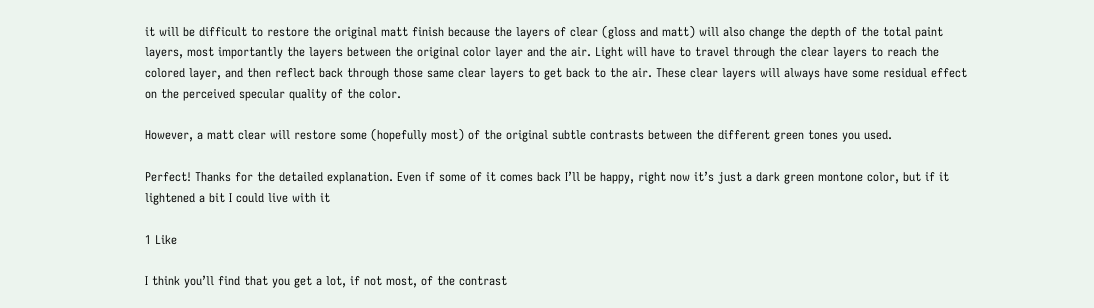it will be difficult to restore the original matt finish because the layers of clear (gloss and matt) will also change the depth of the total paint layers, most importantly the layers between the original color layer and the air. Light will have to travel through the clear layers to reach the colored layer, and then reflect back through those same clear layers to get back to the air. These clear layers will always have some residual effect on the perceived specular quality of the color.

However, a matt clear will restore some (hopefully most) of the original subtle contrasts between the different green tones you used.

Perfect! Thanks for the detailed explanation. Even if some of it comes back I’ll be happy, right now it’s just a dark green montone color, but if it lightened a bit I could live with it

1 Like

I think you’ll find that you get a lot, if not most, of the contrast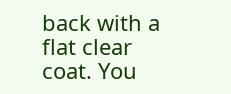back with a flat clear coat. You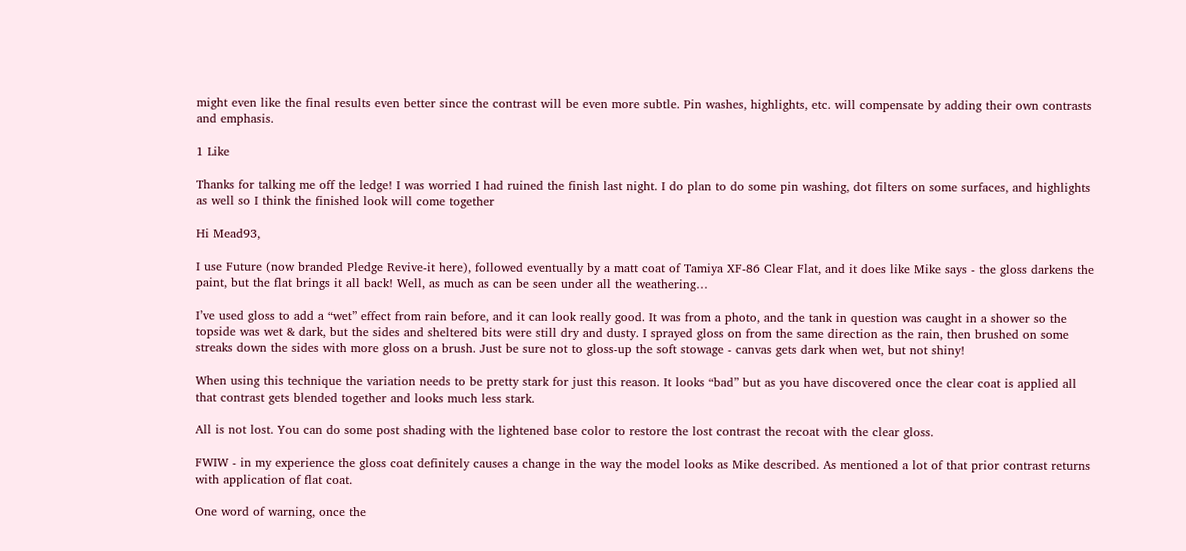might even like the final results even better since the contrast will be even more subtle. Pin washes, highlights, etc. will compensate by adding their own contrasts and emphasis.

1 Like

Thanks for talking me off the ledge! I was worried I had ruined the finish last night. I do plan to do some pin washing, dot filters on some surfaces, and highlights as well so I think the finished look will come together

Hi Mead93,

I use Future (now branded Pledge Revive-it here), followed eventually by a matt coat of Tamiya XF-86 Clear Flat, and it does like Mike says - the gloss darkens the paint, but the flat brings it all back! Well, as much as can be seen under all the weathering…

I’ve used gloss to add a “wet” effect from rain before, and it can look really good. It was from a photo, and the tank in question was caught in a shower so the topside was wet & dark, but the sides and sheltered bits were still dry and dusty. I sprayed gloss on from the same direction as the rain, then brushed on some streaks down the sides with more gloss on a brush. Just be sure not to gloss-up the soft stowage - canvas gets dark when wet, but not shiny!

When using this technique the variation needs to be pretty stark for just this reason. It looks “bad” but as you have discovered once the clear coat is applied all that contrast gets blended together and looks much less stark.

All is not lost. You can do some post shading with the lightened base color to restore the lost contrast the recoat with the clear gloss.

FWIW - in my experience the gloss coat definitely causes a change in the way the model looks as Mike described. As mentioned a lot of that prior contrast returns with application of flat coat.

One word of warning, once the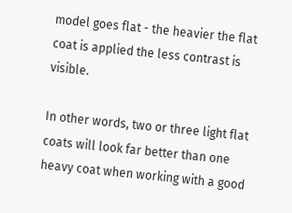model goes flat - the heavier the flat coat is applied the less contrast is visible.

In other words, two or three light flat coats will look far better than one heavy coat when working with a good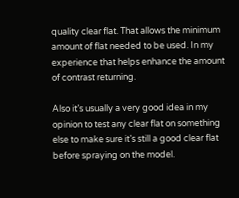quality clear flat. That allows the minimum amount of flat needed to be used. In my experience that helps enhance the amount of contrast returning.

Also it’s usually a very good idea in my opinion to test any clear flat on something else to make sure it’s still a good clear flat before spraying on the model.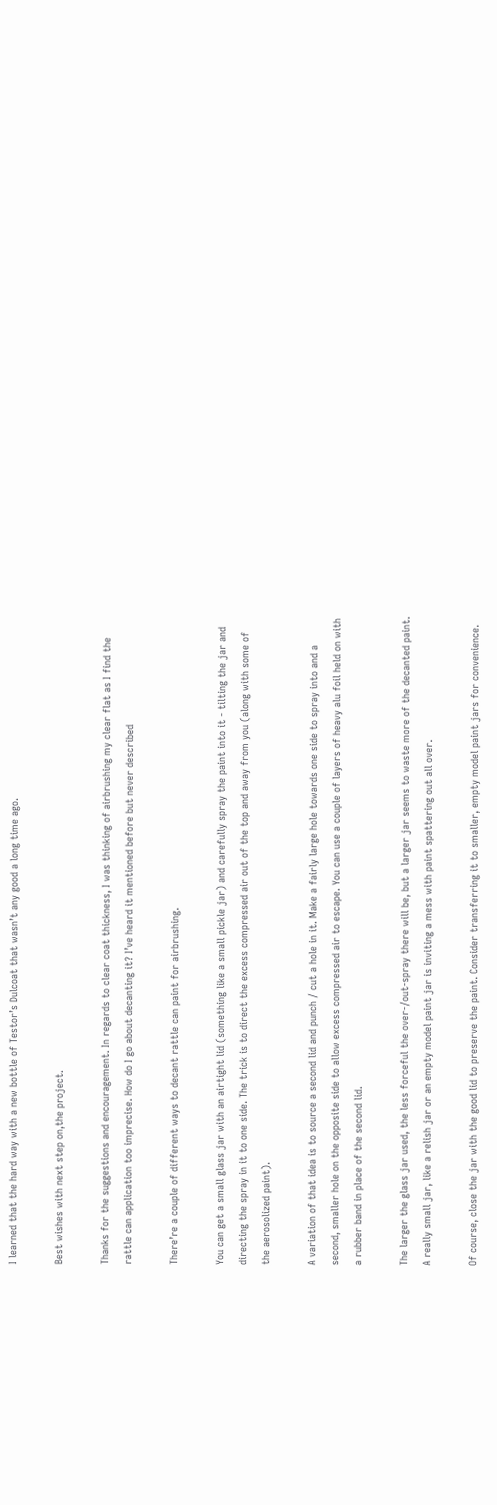I learned that the hard way with a new bottle of Testor’s Dulcoat that wasn’t any good a long time ago.

Best wishes with next step on,the project.

Thanks for the suggestions and encouragement. In regards to clear coat thickness, I was thinking of airbrushing my clear flat as I find the rattle can application too imprecise. How do I go about decanting it? I’ve heard it mentioned before but never described

There’re a couple of different ways to decant rattle can paint for airbrushing.

You can get a small glass jar with an airtight lid (something like a small pickle jar) and carefully spray the paint into it - tilting the jar and directing the spray in it to one side. The trick is to direct the excess compressed air out of the top and away from you (along with some of the aerosolized paint).

A variation of that idea is to source a second lid and punch / cut a hole in it. Make a fairly large hole towards one side to spray into and a second, smaller hole on the opposite side to allow excess compressed air to escape. You can use a couple of layers of heavy alu foil held on with a rubber band in place of the second lid.

The larger the glass jar used, the less forceful the over-/out-spray there will be, but a larger jar seems to waste more of the decanted paint. A really small jar, like a relish jar or an empty model paint jar is inviting a mess with paint spattering out all over.

Of course, close the jar with the good lid to preserve the paint. Consider transferring it to smaller, empty model paint jars for convenience.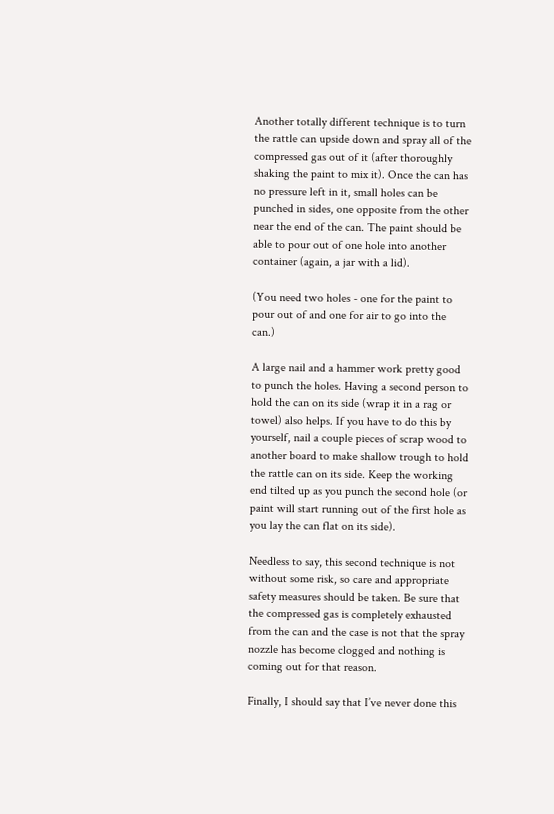Another totally different technique is to turn the rattle can upside down and spray all of the compressed gas out of it (after thoroughly shaking the paint to mix it). Once the can has no pressure left in it, small holes can be punched in sides, one opposite from the other near the end of the can. The paint should be able to pour out of one hole into another container (again, a jar with a lid).

(You need two holes - one for the paint to pour out of and one for air to go into the can.)

A large nail and a hammer work pretty good to punch the holes. Having a second person to hold the can on its side (wrap it in a rag or towel) also helps. If you have to do this by yourself, nail a couple pieces of scrap wood to another board to make shallow trough to hold the rattle can on its side. Keep the working end tilted up as you punch the second hole (or paint will start running out of the first hole as you lay the can flat on its side).

Needless to say, this second technique is not without some risk, so care and appropriate safety measures should be taken. Be sure that the compressed gas is completely exhausted from the can and the case is not that the spray nozzle has become clogged and nothing is coming out for that reason.

Finally, I should say that I’ve never done this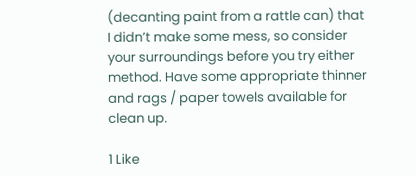(decanting paint from a rattle can) that I didn’t make some mess, so consider your surroundings before you try either method. Have some appropriate thinner and rags / paper towels available for clean up.

1 Like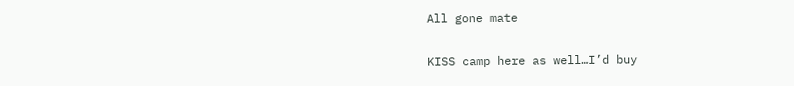All gone mate

KISS camp here as well…I’d buy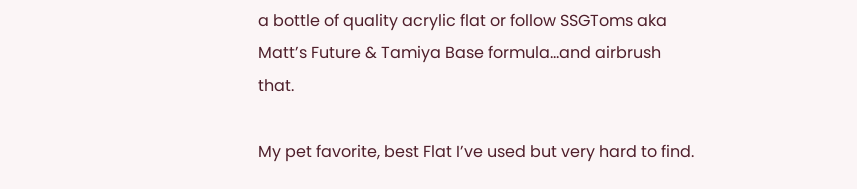a bottle of quality acrylic flat or follow SSGToms aka Matt’s Future & Tamiya Base formula…and airbrush that.

My pet favorite, best Flat I’ve used but very hard to find.